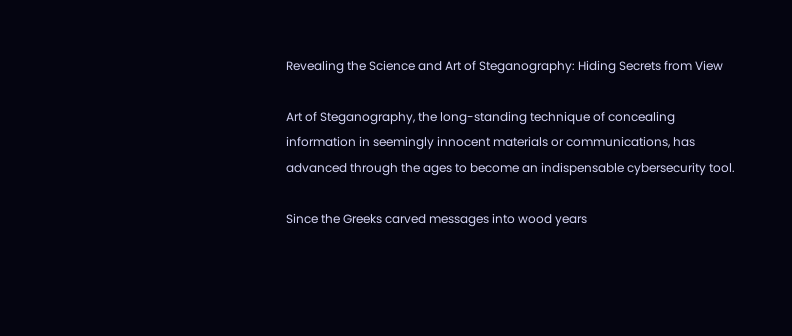Revealing the Science and Art of Steganography: Hiding Secrets from View

Art of Steganography, the long-standing technique of concealing information in seemingly innocent materials or communications, has advanced through the ages to become an indispensable cybersecurity tool.

Since the Greeks carved messages into wood years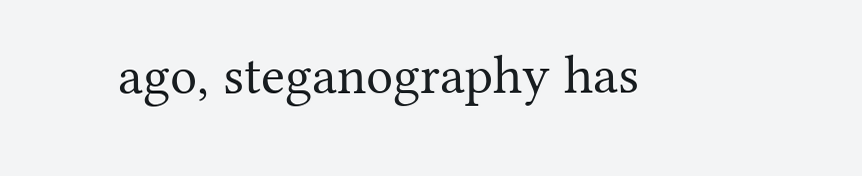ago, steganography has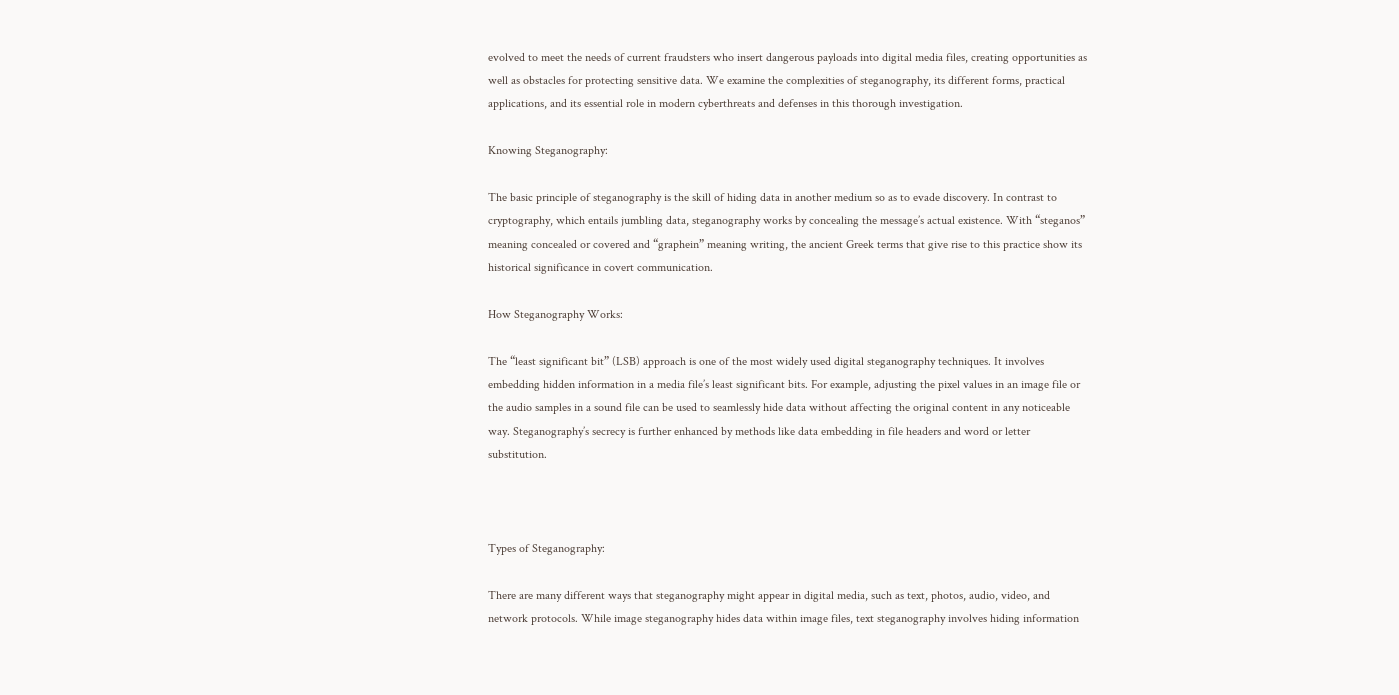evolved to meet the needs of current fraudsters who insert dangerous payloads into digital media files, creating opportunities as well as obstacles for protecting sensitive data. We examine the complexities of steganography, its different forms, practical applications, and its essential role in modern cyberthreats and defenses in this thorough investigation.

Knowing Steganography:

The basic principle of steganography is the skill of hiding data in another medium so as to evade discovery. In contrast to cryptography, which entails jumbling data, steganography works by concealing the message’s actual existence. With “steganos” meaning concealed or covered and “graphein” meaning writing, the ancient Greek terms that give rise to this practice show its historical significance in covert communication.

How Steganography Works:

The “least significant bit” (LSB) approach is one of the most widely used digital steganography techniques. It involves embedding hidden information in a media file’s least significant bits. For example, adjusting the pixel values in an image file or the audio samples in a sound file can be used to seamlessly hide data without affecting the original content in any noticeable way. Steganography’s secrecy is further enhanced by methods like data embedding in file headers and word or letter substitution.



Types of Steganography:

There are many different ways that steganography might appear in digital media, such as text, photos, audio, video, and network protocols. While image steganography hides data within image files, text steganography involves hiding information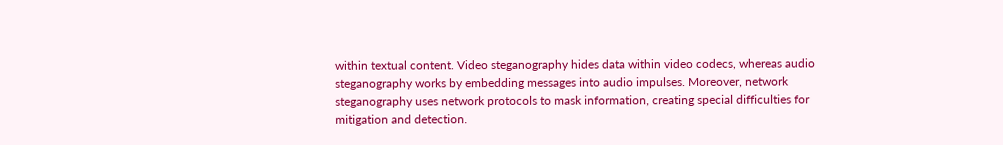within textual content. Video steganography hides data within video codecs, whereas audio steganography works by embedding messages into audio impulses. Moreover, network steganography uses network protocols to mask information, creating special difficulties for mitigation and detection.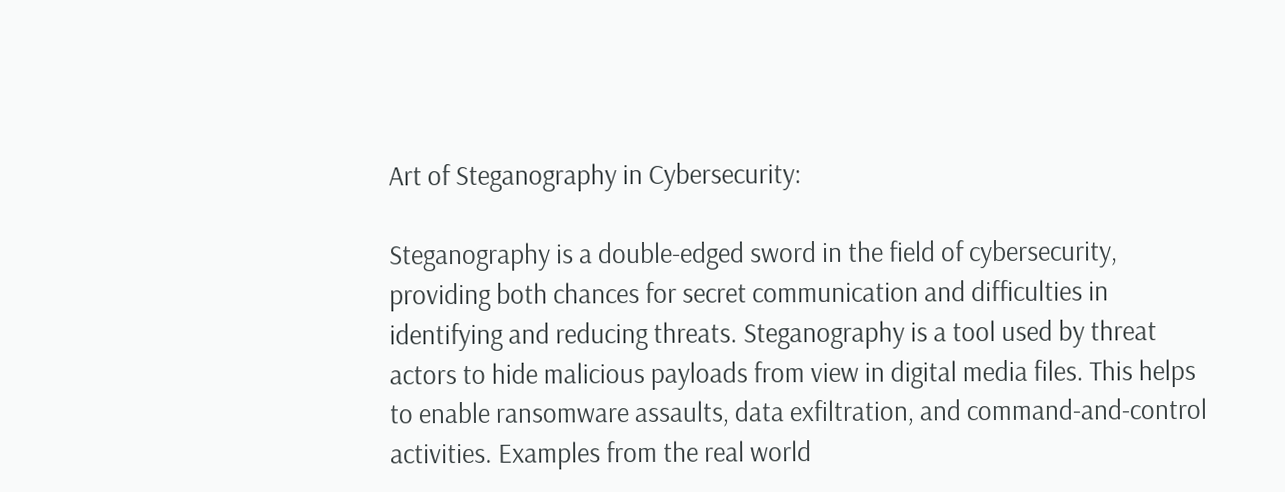Art of Steganography in Cybersecurity:

Steganography is a double-edged sword in the field of cybersecurity, providing both chances for secret communication and difficulties in identifying and reducing threats. Steganography is a tool used by threat actors to hide malicious payloads from view in digital media files. This helps to enable ransomware assaults, data exfiltration, and command-and-control activities. Examples from the real world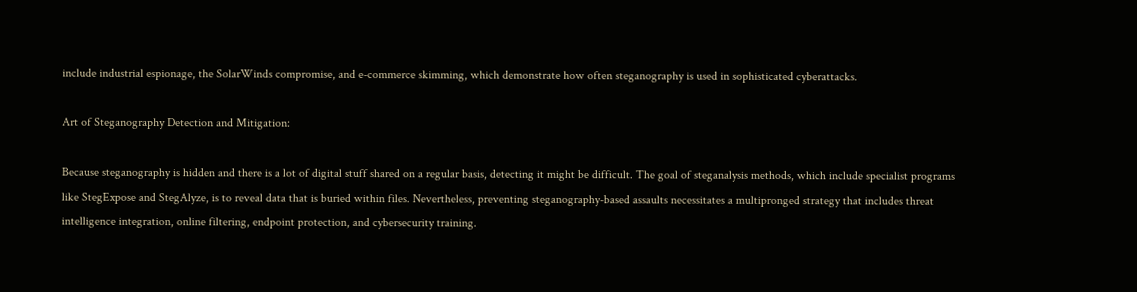include industrial espionage, the SolarWinds compromise, and e-commerce skimming, which demonstrate how often steganography is used in sophisticated cyberattacks.

Art of Steganography Detection and Mitigation:

Because steganography is hidden and there is a lot of digital stuff shared on a regular basis, detecting it might be difficult. The goal of steganalysis methods, which include specialist programs like StegExpose and StegAlyze, is to reveal data that is buried within files. Nevertheless, preventing steganography-based assaults necessitates a multipronged strategy that includes threat intelligence integration, online filtering, endpoint protection, and cybersecurity training.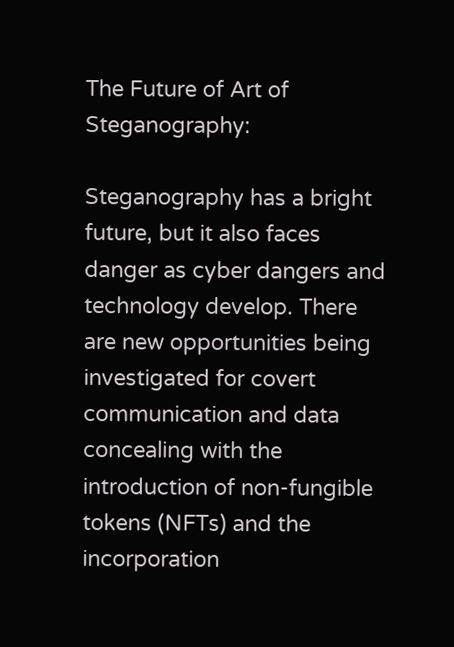The Future of Art of Steganography:

Steganography has a bright future, but it also faces danger as cyber dangers and technology develop. There are new opportunities being investigated for covert communication and data concealing with the introduction of non-fungible tokens (NFTs) and the incorporation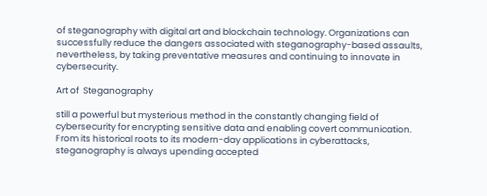of steganography with digital art and blockchain technology. Organizations can successfully reduce the dangers associated with steganography-based assaults, nevertheless, by taking preventative measures and continuing to innovate in cybersecurity.

Art of  Steganography

still a powerful but mysterious method in the constantly changing field of cybersecurity for encrypting sensitive data and enabling covert communication. From its historical roots to its modern-day applications in cyberattacks, steganography is always upending accepted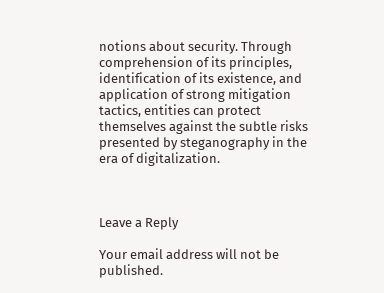notions about security. Through comprehension of its principles, identification of its existence, and application of strong mitigation tactics, entities can protect themselves against the subtle risks presented by steganography in the era of digitalization.



Leave a Reply

Your email address will not be published.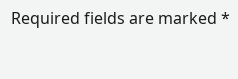Required fields are marked *